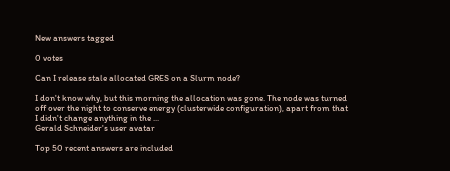New answers tagged

0 votes

Can I release stale allocated GRES on a Slurm node?

I don't know why, but this morning the allocation was gone. The node was turned off over the night to conserve energy (clusterwide configuration), apart from that I didn't change anything in the ...
Gerald Schneider's user avatar

Top 50 recent answers are included